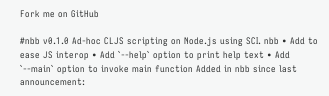Fork me on GitHub

#nbb v0.1.0 Ad-hoc CLJS scripting on Node.js using SCI. nbb • Add to ease JS interop • Add `--help` option to print help text • Add `--main` option to invoke main function Added in nbb since last announcement: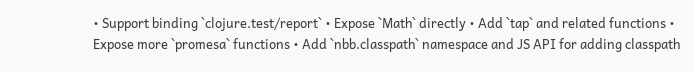• Support binding `clojure.test/report` • Expose `Math` directly • Add `tap` and related functions • Expose more `promesa` functions • Add `nbb.classpath` namespace and JS API for adding classpath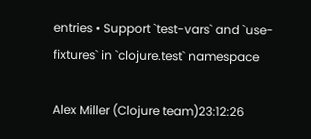entries • Support `test-vars` and `use-fixtures` in `clojure.test` namespace

Alex Miller (Clojure team)23:12:26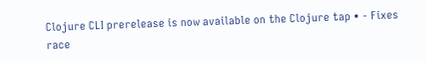Clojure CLI prerelease is now available on the Clojure tap • - Fixes race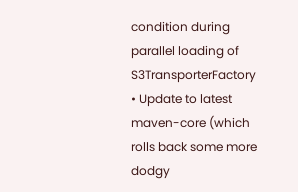condition during parallel loading of S3TransporterFactory • Update to latest maven-core (which rolls back some more dodgy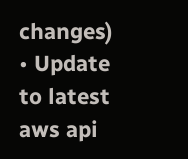changes) • Update to latest aws api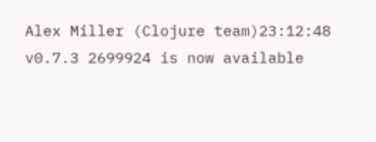Alex Miller (Clojure team)23:12:48 v0.7.3 2699924 is now available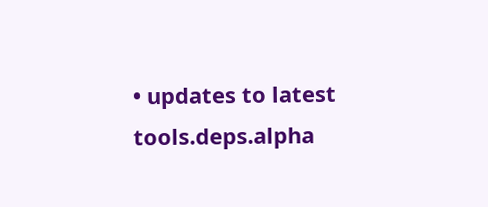• updates to latest tools.deps.alpha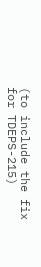(to include the fix for TDEPS-215)